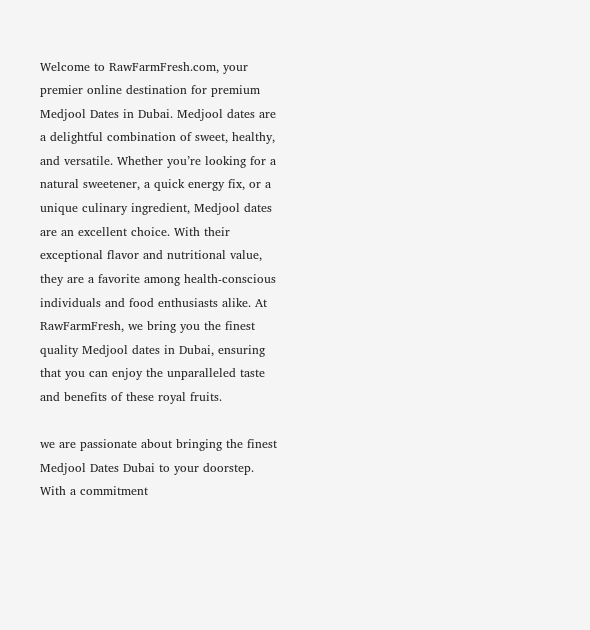Welcome to RawFarmFresh.com, your premier online destination for premium Medjool Dates in Dubai. Medjool dates are a delightful combination of sweet, healthy, and versatile. Whether you’re looking for a natural sweetener, a quick energy fix, or a unique culinary ingredient, Medjool dates are an excellent choice. With their exceptional flavor and nutritional value, they are a favorite among health-conscious individuals and food enthusiasts alike. At RawFarmFresh, we bring you the finest quality Medjool dates in Dubai, ensuring that you can enjoy the unparalleled taste and benefits of these royal fruits.

we are passionate about bringing the finest Medjool Dates Dubai to your doorstep. With a commitment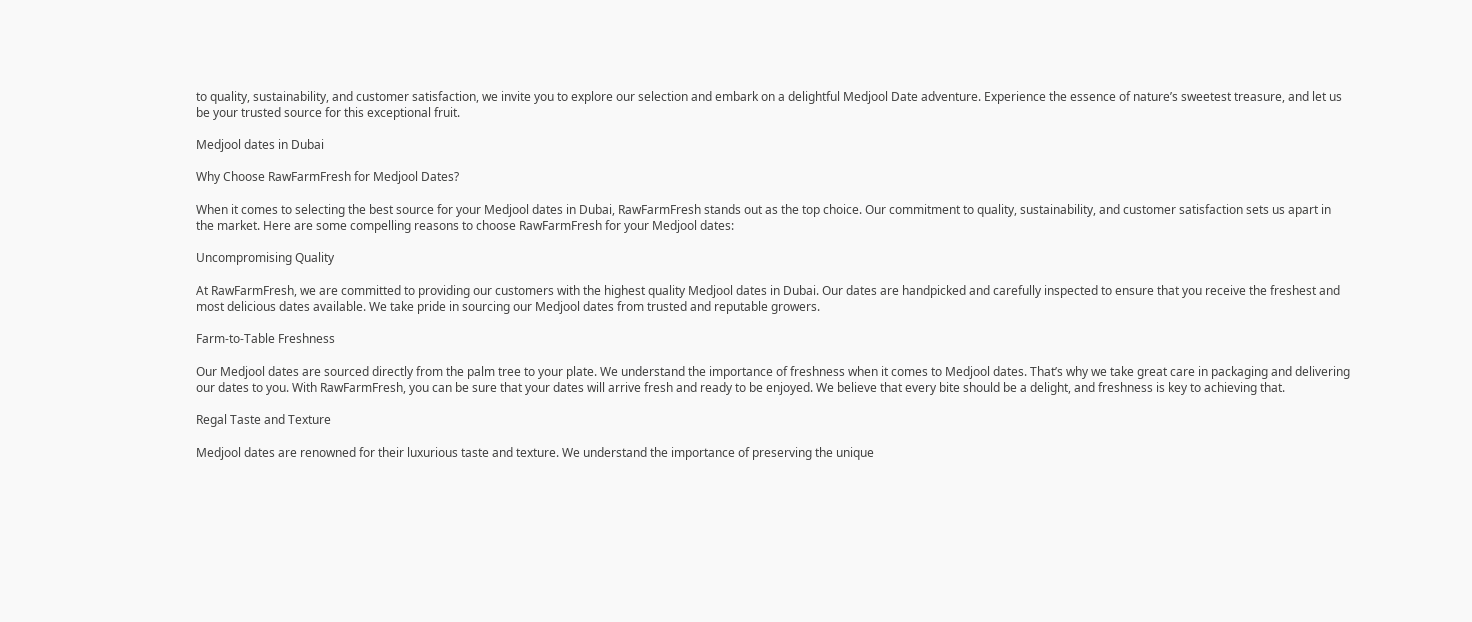to quality, sustainability, and customer satisfaction, we invite you to explore our selection and embark on a delightful Medjool Date adventure. Experience the essence of nature’s sweetest treasure, and let us be your trusted source for this exceptional fruit.

Medjool dates in Dubai

Why Choose RawFarmFresh for Medjool Dates?

When it comes to selecting the best source for your Medjool dates in Dubai, RawFarmFresh stands out as the top choice. Our commitment to quality, sustainability, and customer satisfaction sets us apart in the market. Here are some compelling reasons to choose RawFarmFresh for your Medjool dates:

Uncompromising Quality

At RawFarmFresh, we are committed to providing our customers with the highest quality Medjool dates in Dubai. Our dates are handpicked and carefully inspected to ensure that you receive the freshest and most delicious dates available. We take pride in sourcing our Medjool dates from trusted and reputable growers.

Farm-to-Table Freshness

Our Medjool dates are sourced directly from the palm tree to your plate. We understand the importance of freshness when it comes to Medjool dates. That’s why we take great care in packaging and delivering our dates to you. With RawFarmFresh, you can be sure that your dates will arrive fresh and ready to be enjoyed. We believe that every bite should be a delight, and freshness is key to achieving that.

Regal Taste and Texture

Medjool dates are renowned for their luxurious taste and texture. We understand the importance of preserving the unique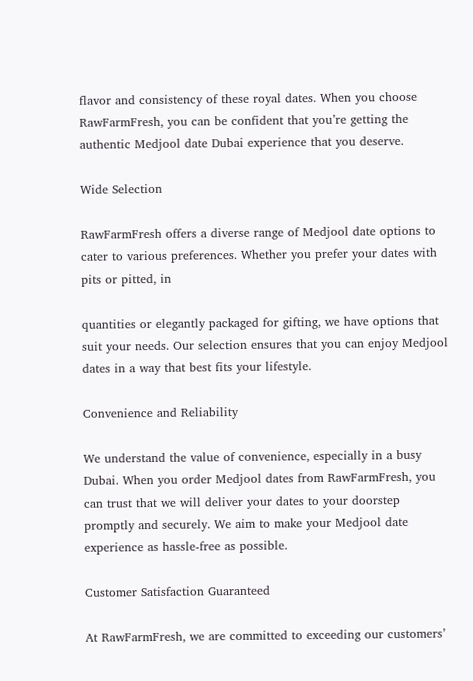flavor and consistency of these royal dates. When you choose RawFarmFresh, you can be confident that you’re getting the authentic Medjool date Dubai experience that you deserve.

Wide Selection

RawFarmFresh offers a diverse range of Medjool date options to cater to various preferences. Whether you prefer your dates with pits or pitted, in

quantities or elegantly packaged for gifting, we have options that suit your needs. Our selection ensures that you can enjoy Medjool dates in a way that best fits your lifestyle.

Convenience and Reliability

We understand the value of convenience, especially in a busy Dubai. When you order Medjool dates from RawFarmFresh, you can trust that we will deliver your dates to your doorstep promptly and securely. We aim to make your Medjool date experience as hassle-free as possible.

Customer Satisfaction Guaranteed

At RawFarmFresh, we are committed to exceeding our customers’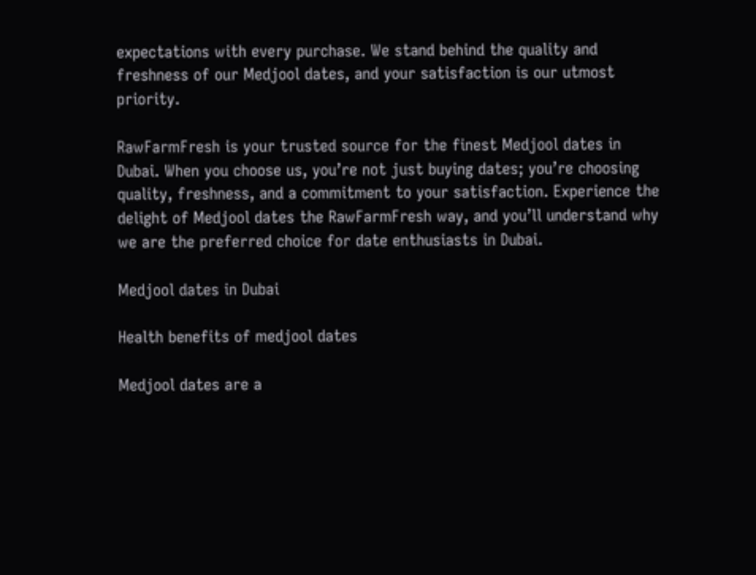expectations with every purchase. We stand behind the quality and freshness of our Medjool dates, and your satisfaction is our utmost priority.

RawFarmFresh is your trusted source for the finest Medjool dates in Dubai. When you choose us, you’re not just buying dates; you’re choosing quality, freshness, and a commitment to your satisfaction. Experience the delight of Medjool dates the RawFarmFresh way, and you’ll understand why we are the preferred choice for date enthusiasts in Dubai.

Medjool dates in Dubai

Health benefits of medjool dates

Medjool dates are a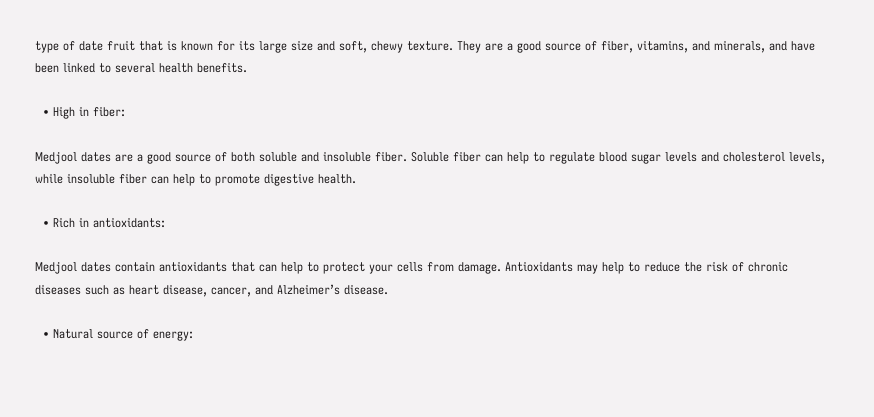type of date fruit that is known for its large size and soft, chewy texture. They are a good source of fiber, vitamins, and minerals, and have been linked to several health benefits.

  • High in fiber:

Medjool dates are a good source of both soluble and insoluble fiber. Soluble fiber can help to regulate blood sugar levels and cholesterol levels, while insoluble fiber can help to promote digestive health.

  • Rich in antioxidants:

Medjool dates contain antioxidants that can help to protect your cells from damage. Antioxidants may help to reduce the risk of chronic diseases such as heart disease, cancer, and Alzheimer’s disease.

  • Natural source of energy: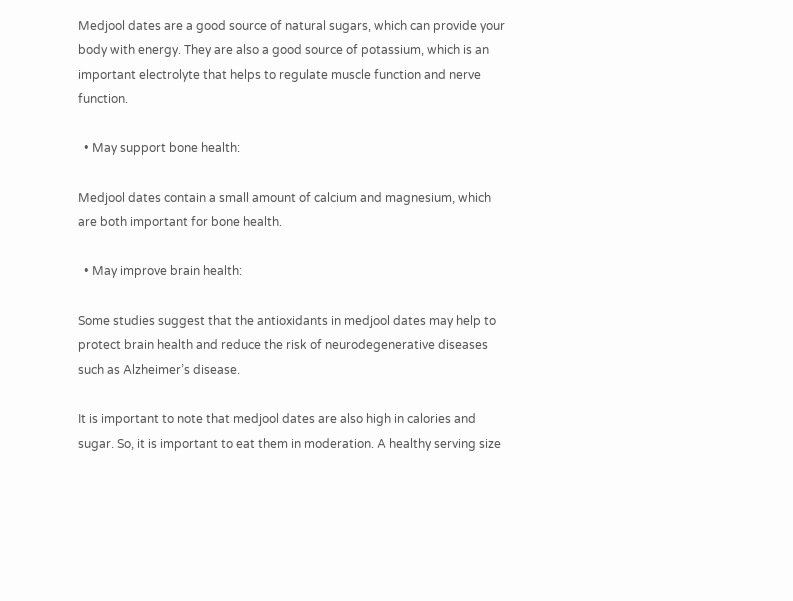Medjool dates are a good source of natural sugars, which can provide your body with energy. They are also a good source of potassium, which is an important electrolyte that helps to regulate muscle function and nerve function.

  • May support bone health:

Medjool dates contain a small amount of calcium and magnesium, which are both important for bone health.

  • May improve brain health:

Some studies suggest that the antioxidants in medjool dates may help to protect brain health and reduce the risk of neurodegenerative diseases such as Alzheimer’s disease.

It is important to note that medjool dates are also high in calories and sugar. So, it is important to eat them in moderation. A healthy serving size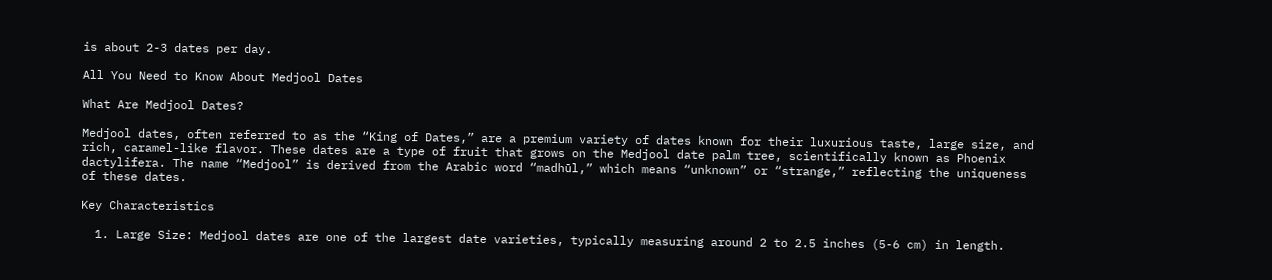is about 2-3 dates per day.

All You Need to Know About Medjool Dates

What Are Medjool Dates?

Medjool dates, often referred to as the “King of Dates,” are a premium variety of dates known for their luxurious taste, large size, and rich, caramel-like flavor. These dates are a type of fruit that grows on the Medjool date palm tree, scientifically known as Phoenix dactylifera. The name “Medjool” is derived from the Arabic word “madhūl,” which means “unknown” or “strange,” reflecting the uniqueness of these dates.

Key Characteristics

  1. Large Size: Medjool dates are one of the largest date varieties, typically measuring around 2 to 2.5 inches (5-6 cm) in length.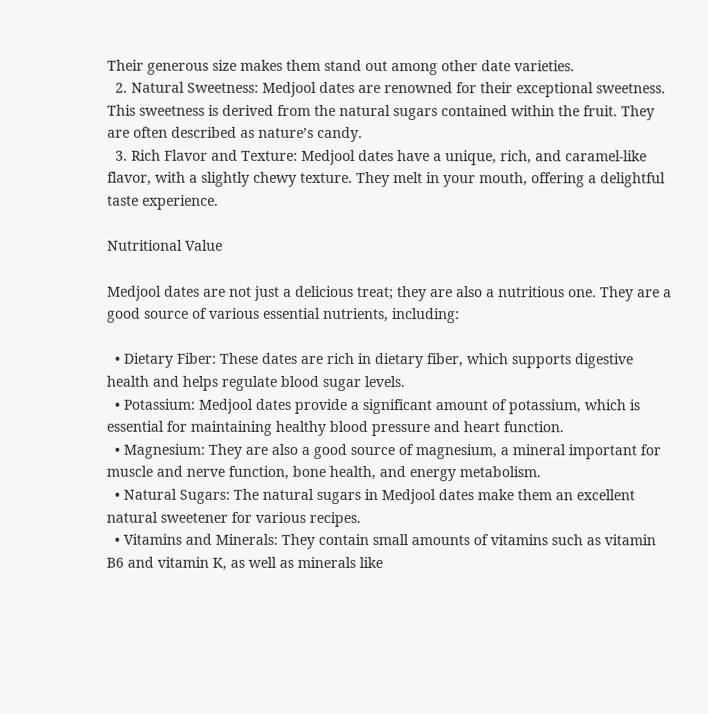Their generous size makes them stand out among other date varieties.
  2. Natural Sweetness: Medjool dates are renowned for their exceptional sweetness. This sweetness is derived from the natural sugars contained within the fruit. They are often described as nature’s candy.
  3. Rich Flavor and Texture: Medjool dates have a unique, rich, and caramel-like flavor, with a slightly chewy texture. They melt in your mouth, offering a delightful taste experience.

Nutritional Value

Medjool dates are not just a delicious treat; they are also a nutritious one. They are a good source of various essential nutrients, including:

  • Dietary Fiber: These dates are rich in dietary fiber, which supports digestive health and helps regulate blood sugar levels.
  • Potassium: Medjool dates provide a significant amount of potassium, which is essential for maintaining healthy blood pressure and heart function.
  • Magnesium: They are also a good source of magnesium, a mineral important for muscle and nerve function, bone health, and energy metabolism.
  • Natural Sugars: The natural sugars in Medjool dates make them an excellent natural sweetener for various recipes.
  • Vitamins and Minerals: They contain small amounts of vitamins such as vitamin B6 and vitamin K, as well as minerals like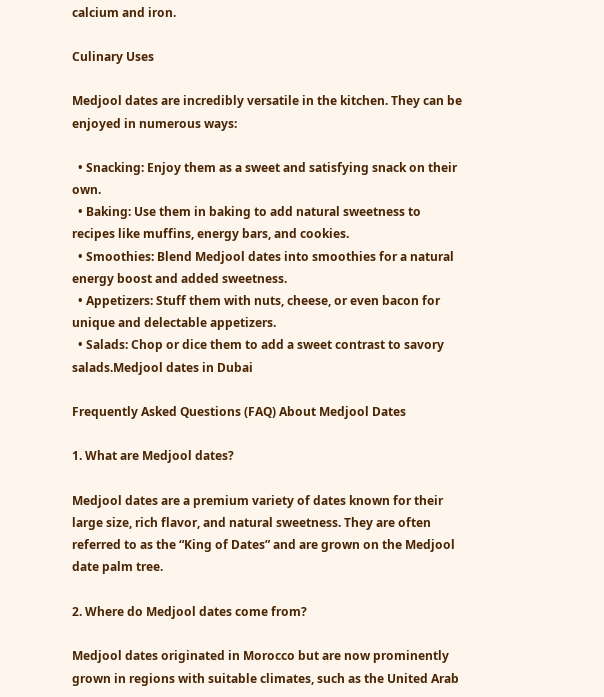calcium and iron.

Culinary Uses

Medjool dates are incredibly versatile in the kitchen. They can be enjoyed in numerous ways:

  • Snacking: Enjoy them as a sweet and satisfying snack on their own.
  • Baking: Use them in baking to add natural sweetness to recipes like muffins, energy bars, and cookies.
  • Smoothies: Blend Medjool dates into smoothies for a natural energy boost and added sweetness.
  • Appetizers: Stuff them with nuts, cheese, or even bacon for unique and delectable appetizers.
  • Salads: Chop or dice them to add a sweet contrast to savory salads.Medjool dates in Dubai

Frequently Asked Questions (FAQ) About Medjool Dates

1. What are Medjool dates?

Medjool dates are a premium variety of dates known for their large size, rich flavor, and natural sweetness. They are often referred to as the “King of Dates” and are grown on the Medjool date palm tree.

2. Where do Medjool dates come from?

Medjool dates originated in Morocco but are now prominently grown in regions with suitable climates, such as the United Arab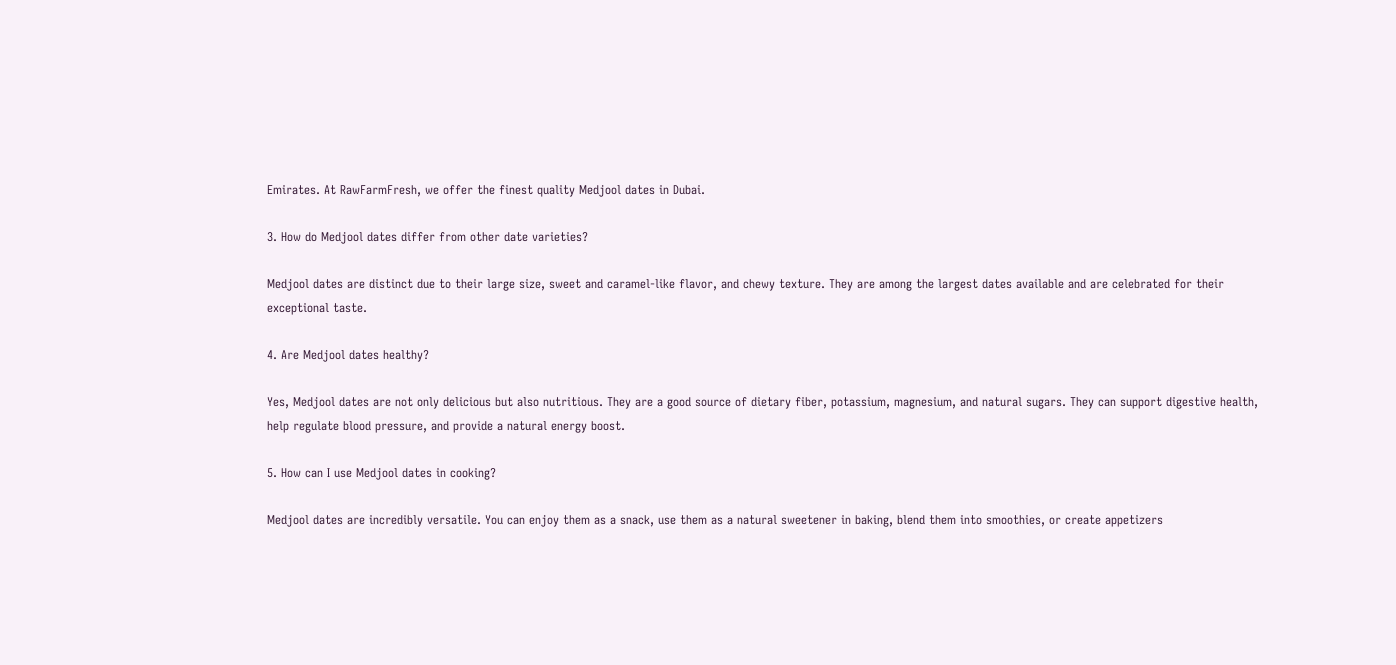Emirates. At RawFarmFresh, we offer the finest quality Medjool dates in Dubai.

3. How do Medjool dates differ from other date varieties?

Medjool dates are distinct due to their large size, sweet and caramel-like flavor, and chewy texture. They are among the largest dates available and are celebrated for their exceptional taste.

4. Are Medjool dates healthy?

Yes, Medjool dates are not only delicious but also nutritious. They are a good source of dietary fiber, potassium, magnesium, and natural sugars. They can support digestive health, help regulate blood pressure, and provide a natural energy boost.

5. How can I use Medjool dates in cooking?

Medjool dates are incredibly versatile. You can enjoy them as a snack, use them as a natural sweetener in baking, blend them into smoothies, or create appetizers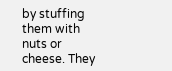by stuffing them with nuts or cheese. They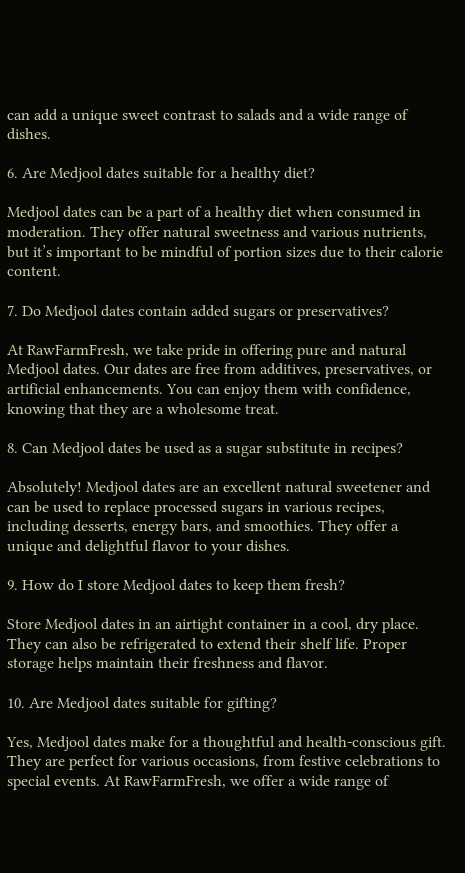can add a unique sweet contrast to salads and a wide range of dishes.

6. Are Medjool dates suitable for a healthy diet?

Medjool dates can be a part of a healthy diet when consumed in moderation. They offer natural sweetness and various nutrients, but it’s important to be mindful of portion sizes due to their calorie content.

7. Do Medjool dates contain added sugars or preservatives?

At RawFarmFresh, we take pride in offering pure and natural Medjool dates. Our dates are free from additives, preservatives, or artificial enhancements. You can enjoy them with confidence, knowing that they are a wholesome treat.

8. Can Medjool dates be used as a sugar substitute in recipes?

Absolutely! Medjool dates are an excellent natural sweetener and can be used to replace processed sugars in various recipes, including desserts, energy bars, and smoothies. They offer a unique and delightful flavor to your dishes.

9. How do I store Medjool dates to keep them fresh?

Store Medjool dates in an airtight container in a cool, dry place. They can also be refrigerated to extend their shelf life. Proper storage helps maintain their freshness and flavor.

10. Are Medjool dates suitable for gifting?

Yes, Medjool dates make for a thoughtful and health-conscious gift. They are perfect for various occasions, from festive celebrations to special events. At RawFarmFresh, we offer a wide range of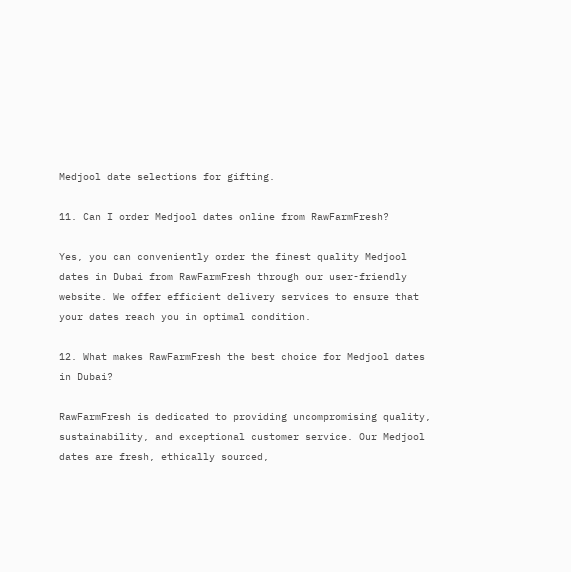Medjool date selections for gifting.

11. Can I order Medjool dates online from RawFarmFresh?

Yes, you can conveniently order the finest quality Medjool dates in Dubai from RawFarmFresh through our user-friendly website. We offer efficient delivery services to ensure that your dates reach you in optimal condition.

12. What makes RawFarmFresh the best choice for Medjool dates in Dubai?

RawFarmFresh is dedicated to providing uncompromising quality, sustainability, and exceptional customer service. Our Medjool dates are fresh, ethically sourced,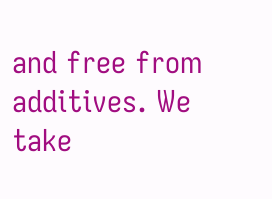and free from additives. We take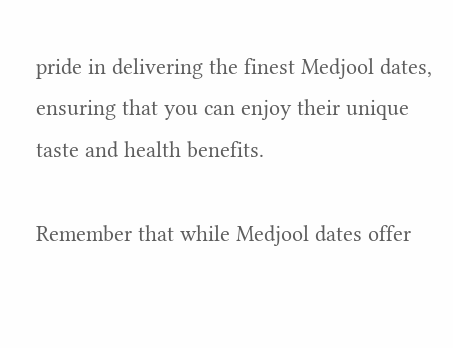pride in delivering the finest Medjool dates, ensuring that you can enjoy their unique taste and health benefits.

Remember that while Medjool dates offer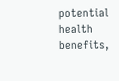potential health benefits,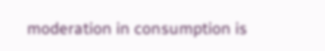moderation in consumption is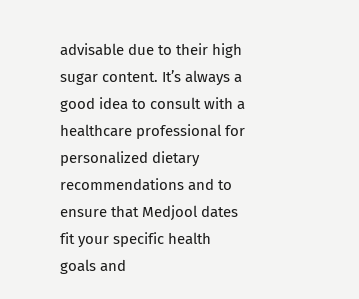advisable due to their high sugar content. It’s always a good idea to consult with a healthcare professional for personalized dietary recommendations and to ensure that Medjool dates fit your specific health goals and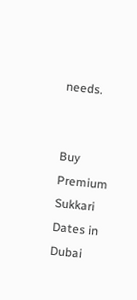needs.


Buy Premium Sukkari Dates in Dubai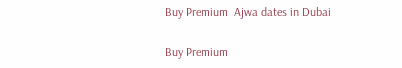Buy Premium  Ajwa dates in Dubai

Buy Premium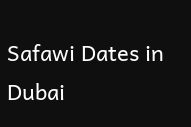Safawi Dates in Dubai